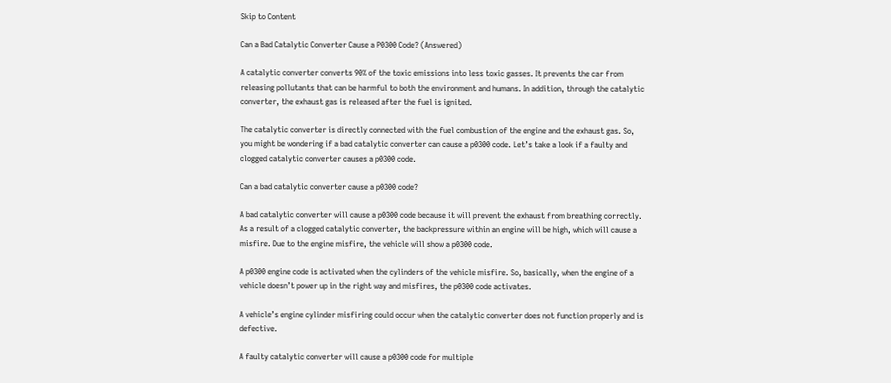Skip to Content

Can a Bad Catalytic Converter Cause a P0300 Code? (Answered)

A catalytic converter converts 90% of the toxic emissions into less toxic gasses. It prevents the car from releasing pollutants that can be harmful to both the environment and humans. In addition, through the catalytic converter, the exhaust gas is released after the fuel is ignited.

The catalytic converter is directly connected with the fuel combustion of the engine and the exhaust gas. So, you might be wondering if a bad catalytic converter can cause a p0300 code. Let’s take a look if a faulty and clogged catalytic converter causes a p0300 code.

Can a bad catalytic converter cause a p0300 code?

A bad catalytic converter will cause a p0300 code because it will prevent the exhaust from breathing correctly. As a result of a clogged catalytic converter, the backpressure within an engine will be high, which will cause a misfire. Due to the engine misfire, the vehicle will show a p0300 code.

A p0300 engine code is activated when the cylinders of the vehicle misfire. So, basically, when the engine of a vehicle doesn’t power up in the right way and misfires, the p0300 code activates.

A vehicle’s engine cylinder misfiring could occur when the catalytic converter does not function properly and is defective.

A faulty catalytic converter will cause a p0300 code for multiple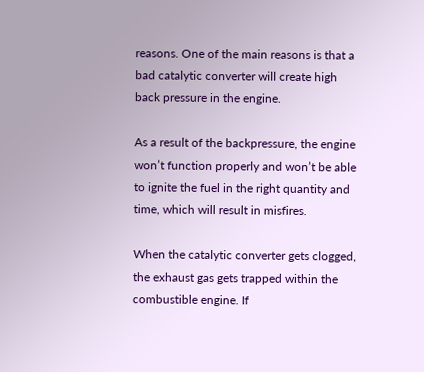reasons. One of the main reasons is that a bad catalytic converter will create high back pressure in the engine.

As a result of the backpressure, the engine won’t function properly and won’t be able to ignite the fuel in the right quantity and time, which will result in misfires.

When the catalytic converter gets clogged, the exhaust gas gets trapped within the combustible engine. If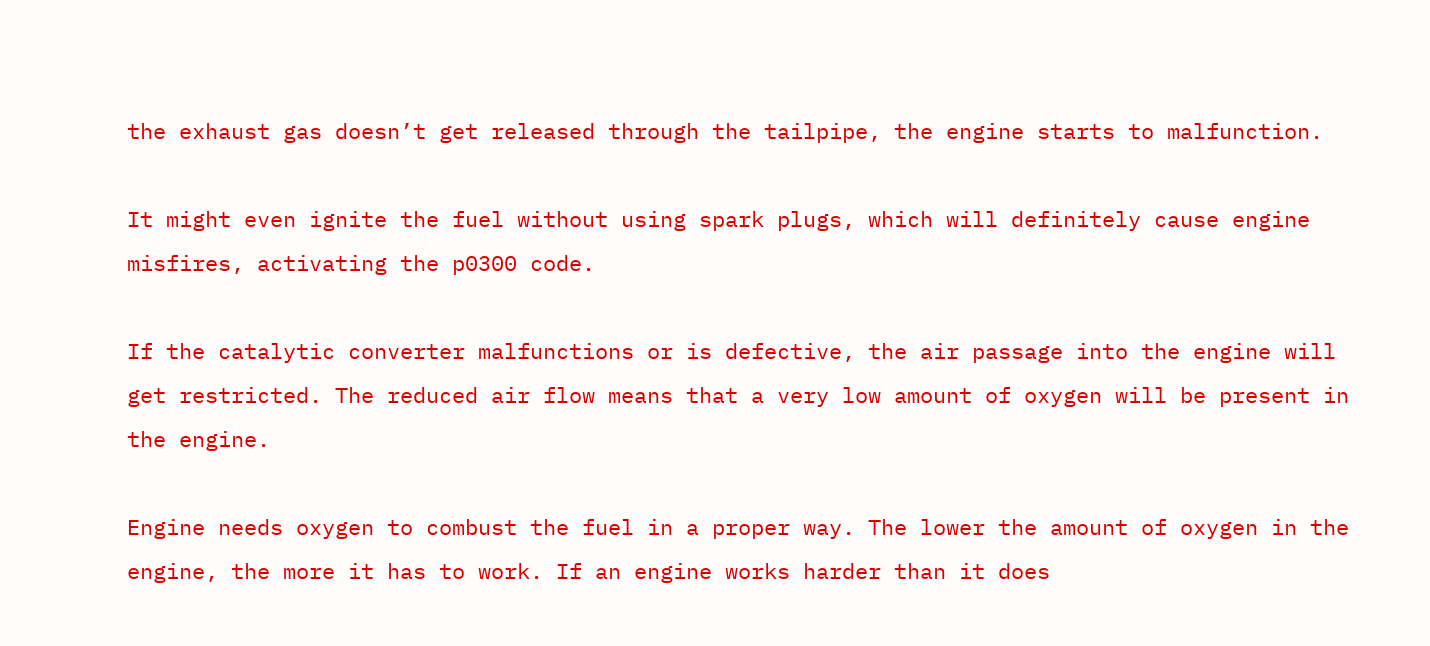the exhaust gas doesn’t get released through the tailpipe, the engine starts to malfunction.

It might even ignite the fuel without using spark plugs, which will definitely cause engine misfires, activating the p0300 code.

If the catalytic converter malfunctions or is defective, the air passage into the engine will get restricted. The reduced air flow means that a very low amount of oxygen will be present in the engine.

Engine needs oxygen to combust the fuel in a proper way. The lower the amount of oxygen in the engine, the more it has to work. If an engine works harder than it does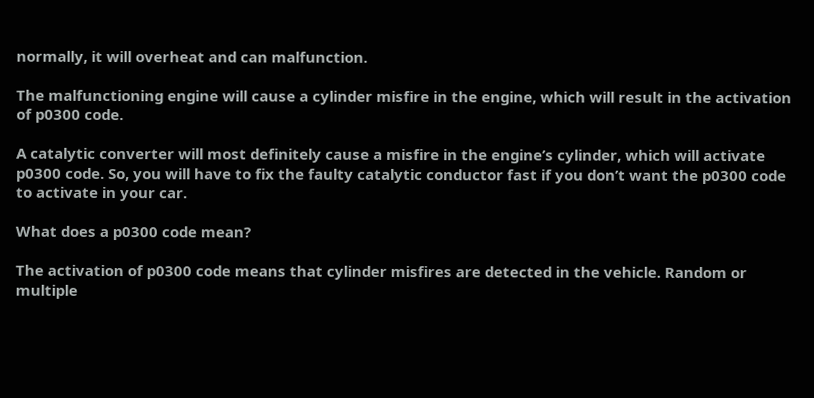normally, it will overheat and can malfunction.

The malfunctioning engine will cause a cylinder misfire in the engine, which will result in the activation of p0300 code.

A catalytic converter will most definitely cause a misfire in the engine’s cylinder, which will activate p0300 code. So, you will have to fix the faulty catalytic conductor fast if you don’t want the p0300 code to activate in your car.

What does a p0300 code mean?

The activation of p0300 code means that cylinder misfires are detected in the vehicle. Random or multiple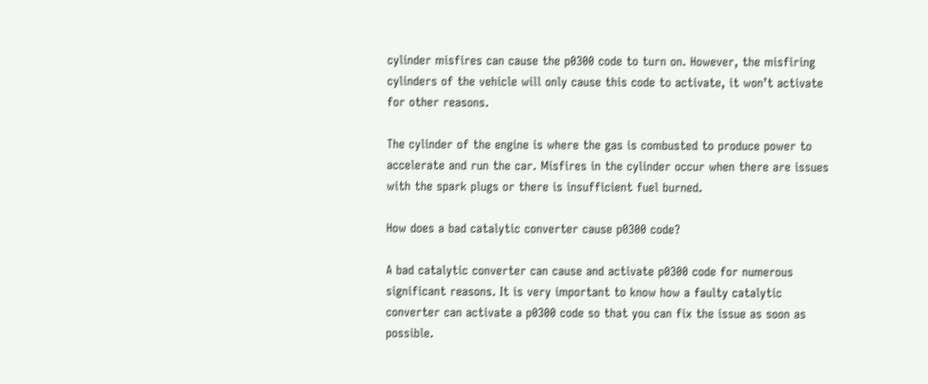cylinder misfires can cause the p0300 code to turn on. However, the misfiring cylinders of the vehicle will only cause this code to activate, it won’t activate for other reasons.

The cylinder of the engine is where the gas is combusted to produce power to accelerate and run the car. Misfires in the cylinder occur when there are issues with the spark plugs or there is insufficient fuel burned.

How does a bad catalytic converter cause p0300 code?

A bad catalytic converter can cause and activate p0300 code for numerous significant reasons. It is very important to know how a faulty catalytic converter can activate a p0300 code so that you can fix the issue as soon as possible.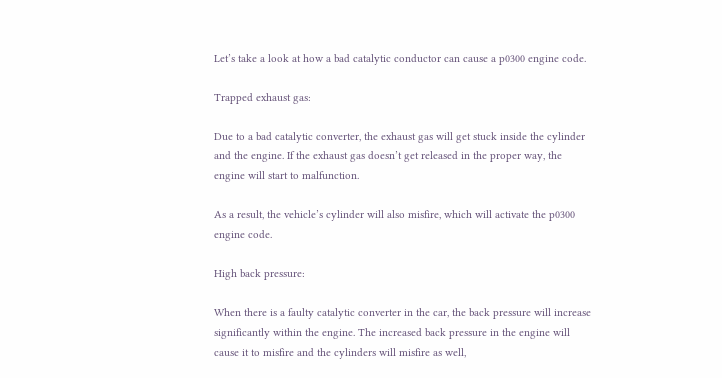Let’s take a look at how a bad catalytic conductor can cause a p0300 engine code.

Trapped exhaust gas:

Due to a bad catalytic converter, the exhaust gas will get stuck inside the cylinder and the engine. If the exhaust gas doesn’t get released in the proper way, the engine will start to malfunction.

As a result, the vehicle’s cylinder will also misfire, which will activate the p0300 engine code.

High back pressure:

When there is a faulty catalytic converter in the car, the back pressure will increase significantly within the engine. The increased back pressure in the engine will cause it to misfire and the cylinders will misfire as well,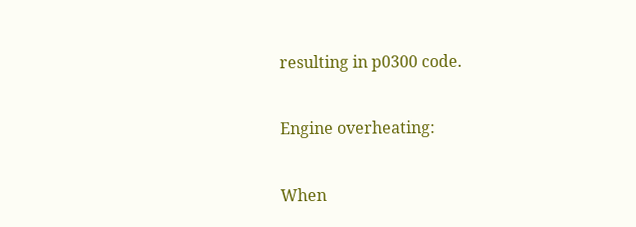resulting in p0300 code.

Engine overheating:

When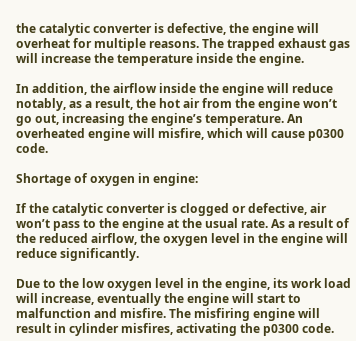the catalytic converter is defective, the engine will overheat for multiple reasons. The trapped exhaust gas will increase the temperature inside the engine.

In addition, the airflow inside the engine will reduce notably, as a result, the hot air from the engine won’t go out, increasing the engine’s temperature. An overheated engine will misfire, which will cause p0300 code.

Shortage of oxygen in engine:

If the catalytic converter is clogged or defective, air won’t pass to the engine at the usual rate. As a result of the reduced airflow, the oxygen level in the engine will reduce significantly.

Due to the low oxygen level in the engine, its work load will increase, eventually the engine will start to malfunction and misfire. The misfiring engine will result in cylinder misfires, activating the p0300 code.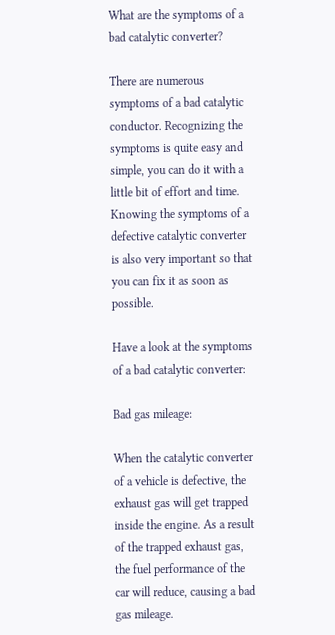What are the symptoms of a bad catalytic converter?

There are numerous symptoms of a bad catalytic conductor. Recognizing the symptoms is quite easy and simple, you can do it with a little bit of effort and time. Knowing the symptoms of a defective catalytic converter is also very important so that you can fix it as soon as possible.

Have a look at the symptoms of a bad catalytic converter:

Bad gas mileage:

When the catalytic converter of a vehicle is defective, the exhaust gas will get trapped inside the engine. As a result of the trapped exhaust gas, the fuel performance of the car will reduce, causing a bad gas mileage.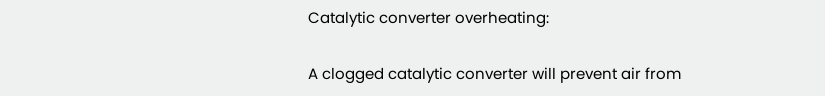Catalytic converter overheating:

A clogged catalytic converter will prevent air from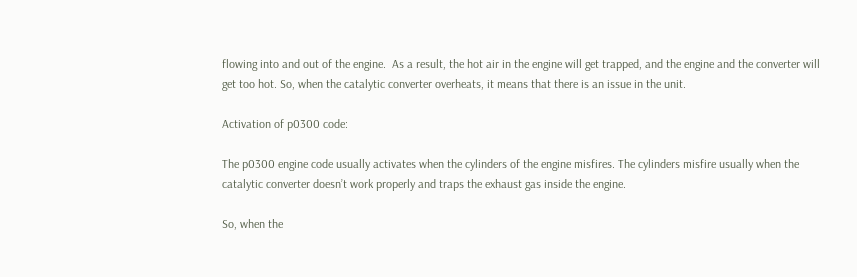flowing into and out of the engine.  As a result, the hot air in the engine will get trapped, and the engine and the converter will get too hot. So, when the catalytic converter overheats, it means that there is an issue in the unit.

Activation of p0300 code:

The p0300 engine code usually activates when the cylinders of the engine misfires. The cylinders misfire usually when the catalytic converter doesn’t work properly and traps the exhaust gas inside the engine.

So, when the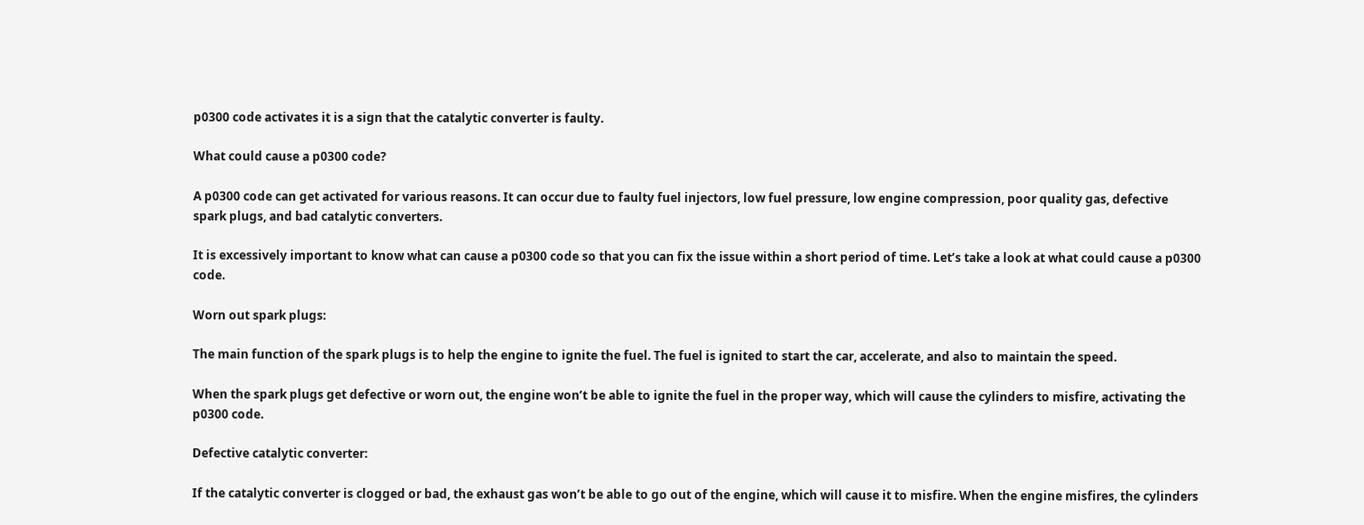p0300 code activates it is a sign that the catalytic converter is faulty.

What could cause a p0300 code?

A p0300 code can get activated for various reasons. It can occur due to faulty fuel injectors, low fuel pressure, low engine compression, poor quality gas, defective spark plugs, and bad catalytic converters.

It is excessively important to know what can cause a p0300 code so that you can fix the issue within a short period of time. Let’s take a look at what could cause a p0300 code.

Worn out spark plugs:

The main function of the spark plugs is to help the engine to ignite the fuel. The fuel is ignited to start the car, accelerate, and also to maintain the speed.

When the spark plugs get defective or worn out, the engine won’t be able to ignite the fuel in the proper way, which will cause the cylinders to misfire, activating the p0300 code.

Defective catalytic converter:

If the catalytic converter is clogged or bad, the exhaust gas won’t be able to go out of the engine, which will cause it to misfire. When the engine misfires, the cylinders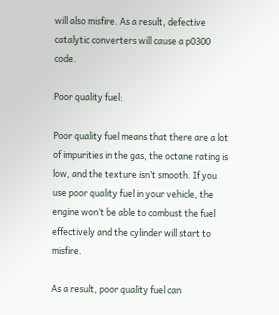will also misfire. As a result, defective catalytic converters will cause a p0300 code.

Poor quality fuel:

Poor quality fuel means that there are a lot of impurities in the gas, the octane rating is low, and the texture isn’t smooth. If you use poor quality fuel in your vehicle, the engine won’t be able to combust the fuel effectively and the cylinder will start to misfire.

As a result, poor quality fuel can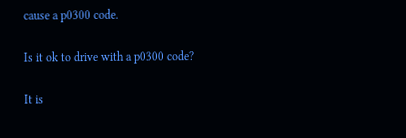cause a p0300 code.

Is it ok to drive with a p0300 code?

It is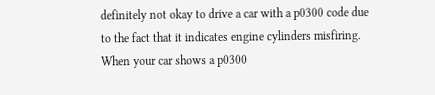definitely not okay to drive a car with a p0300 code due to the fact that it indicates engine cylinders misfiring. When your car shows a p0300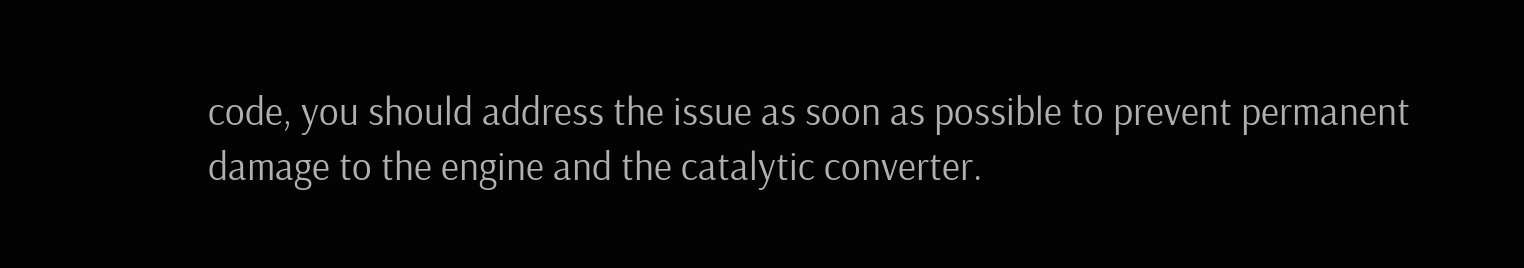code, you should address the issue as soon as possible to prevent permanent damage to the engine and the catalytic converter.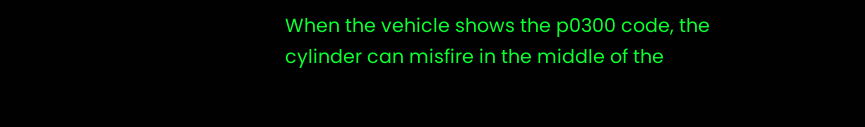When the vehicle shows the p0300 code, the cylinder can misfire in the middle of the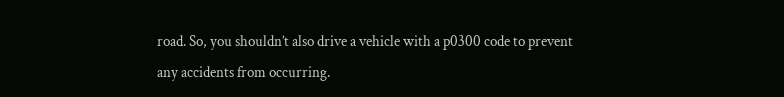road. So, you shouldn’t also drive a vehicle with a p0300 code to prevent any accidents from occurring.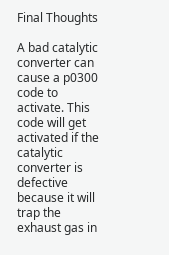Final Thoughts

A bad catalytic converter can cause a p0300 code to activate. This code will get activated if the catalytic converter is defective because it will trap the exhaust gas in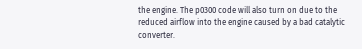the engine. The p0300 code will also turn on due to the reduced airflow into the engine caused by a bad catalytic converter.